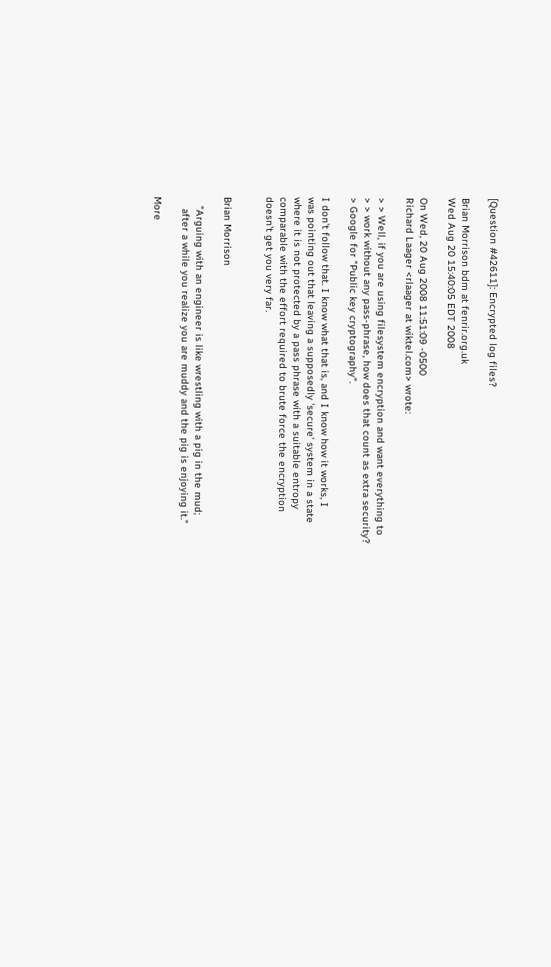[Question #42611]: Encrypted log files?

Brian Morrison bdm at fenrir.org.uk
Wed Aug 20 15:40:05 EDT 2008

On Wed, 20 Aug 2008 11:51:09 -0500
Richard Laager <rlaager at wiktel.com> wrote:

> > Well, if you are using filesystem encryption and want everything to
> > work without any pass-phrase, how does that count as extra security?
> Google for "Public key cryptography".

I don't follow that. I know what that is, and I know how it works, I
was pointing out that leaving a supposedly 'secure' system in a state
where it is not protected by a pass phrase with a suitable entropy
comparable with the effort required to brute force the encryption
doesn't get you very far.


Brian Morrison

   "Arguing with an engineer is like wrestling with a pig in the mud;
    after a while you realize you are muddy and the pig is enjoying it."

More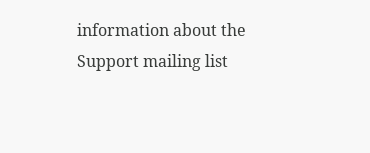information about the Support mailing list